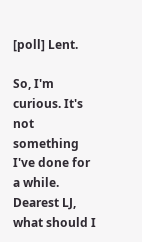[poll] Lent.

So, I'm curious. It's not something I've done for a while. Dearest LJ, what should I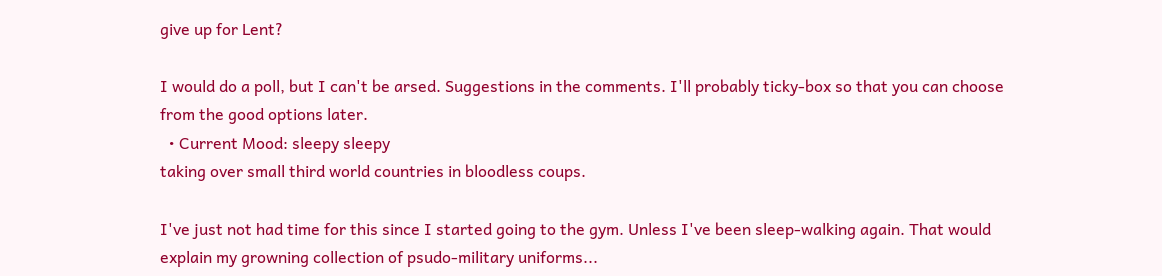give up for Lent?

I would do a poll, but I can't be arsed. Suggestions in the comments. I'll probably ticky-box so that you can choose from the good options later.
  • Current Mood: sleepy sleepy
taking over small third world countries in bloodless coups.

I've just not had time for this since I started going to the gym. Unless I've been sleep-walking again. That would explain my growning collection of psudo-military uniforms...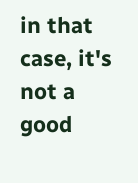in that case, it's not a good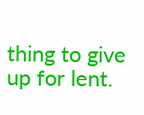thing to give up for lent.